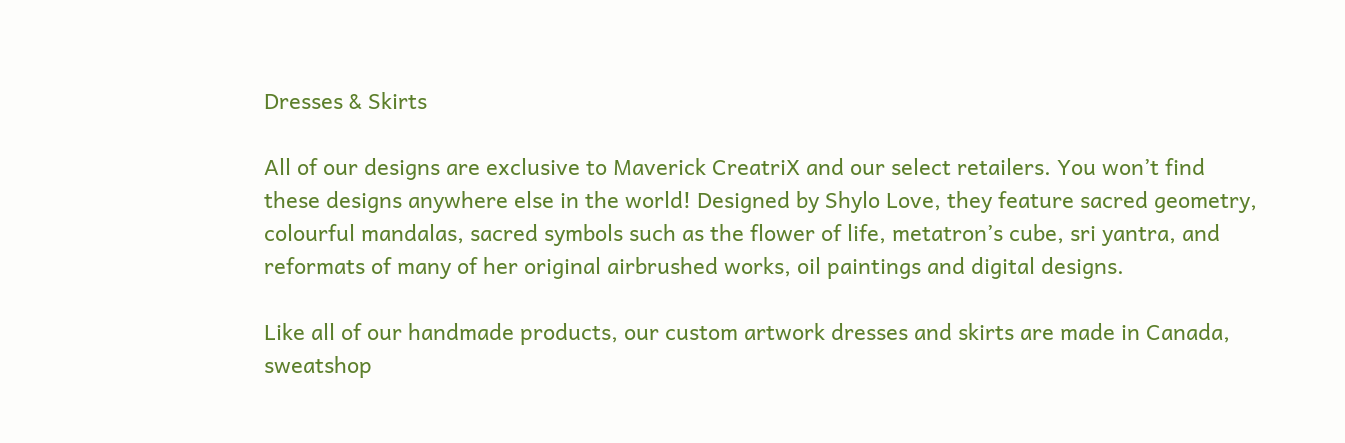Dresses & Skirts

All of our designs are exclusive to Maverick CreatriX and our select retailers. You won’t find these designs anywhere else in the world! Designed by Shylo Love, they feature sacred geometry, colourful mandalas, sacred symbols such as the flower of life, metatron’s cube, sri yantra, and reformats of many of her original airbrushed works, oil paintings and digital designs.

Like all of our handmade products, our custom artwork dresses and skirts are made in Canada, sweatshop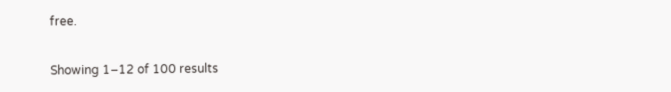free.

Showing 1–12 of 100 results